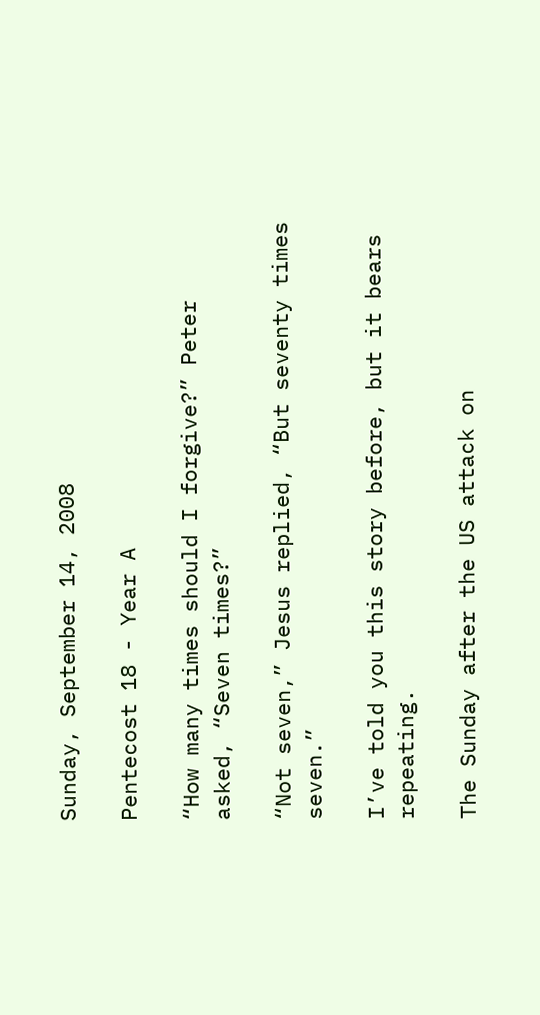Sunday, September 14, 2008

Pentecost 18 - Year A

“How many times should I forgive?” Peter asked, “Seven times?”

“Not seven,” Jesus replied, “But seventy times seven.”

I’ve told you this story before, but it bears repeating.

The Sunday after the US attack on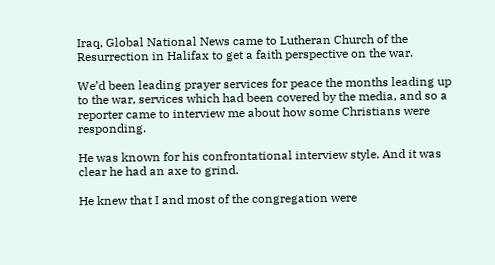Iraq, Global National News came to Lutheran Church of the Resurrection in Halifax to get a faith perspective on the war.

We’d been leading prayer services for peace the months leading up to the war, services which had been covered by the media, and so a reporter came to interview me about how some Christians were responding.

He was known for his confrontational interview style. And it was clear he had an axe to grind.

He knew that I and most of the congregation were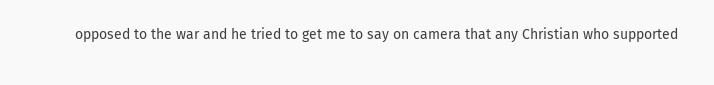opposed to the war and he tried to get me to say on camera that any Christian who supported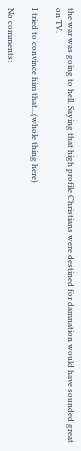the war was going to hell. Saying that high profile Christians were destined for damnation would have sounded great on TV.

I tried to convince him that...(whole thing here)

No comments: